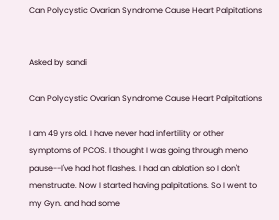Can Polycystic Ovarian Syndrome Cause Heart Palpitations


Asked by sandi

Can Polycystic Ovarian Syndrome Cause Heart Palpitations

I am 49 yrs old. I have never had infertility or other symptoms of PCOS. I thought I was going through meno pause--I've had hot flashes. I had an ablation so I don't menstruate. Now I started having palpitations. So I went to my Gyn. and had some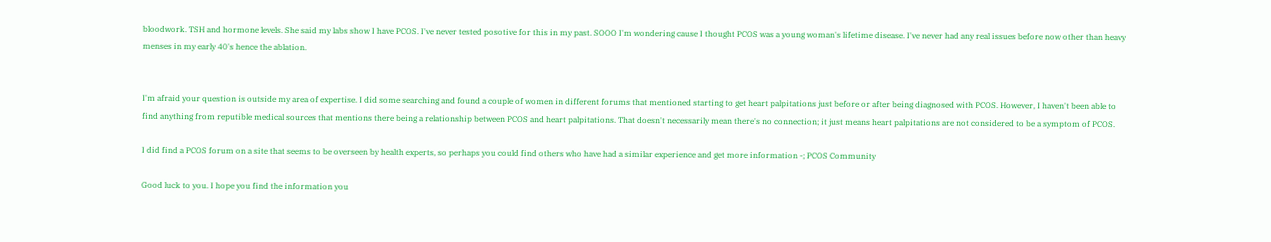bloodwork. TSH and hormone levels. She said my labs show I have PCOS. I've never tested posotive for this in my past. SOOO I'm wondering cause I thought PCOS was a young woman's lifetime disease. I've never had any real issues before now other than heavy menses in my early 40's hence the ablation.


I'm afraid your question is outside my area of expertise. I did some searching and found a couple of women in different forums that mentioned starting to get heart palpitations just before or after being diagnosed with PCOS. However, I haven't been able to find anything from reputible medical sources that mentions there being a relationship between PCOS and heart palpitations. That doesn't necessarily mean there's no connection; it just means heart palpitations are not considered to be a symptom of PCOS.

I did find a PCOS forum on a site that seems to be overseen by health experts, so perhaps you could find others who have had a similar experience and get more information -; PCOS Community

Good luck to you. I hope you find the information you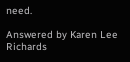need.

Answered by Karen Lee Richards